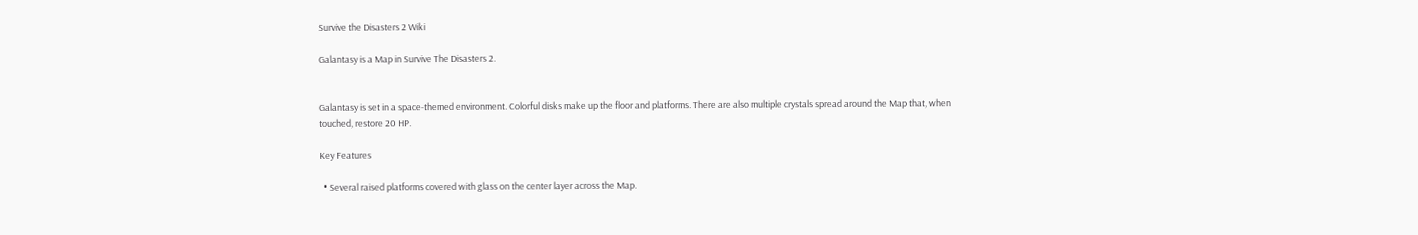Survive the Disasters 2 Wiki

Galantasy is a Map in Survive The Disasters 2.


Galantasy is set in a space-themed environment. Colorful disks make up the floor and platforms. There are also multiple crystals spread around the Map that, when touched, restore 20 HP.

Key Features

  • Several raised platforms covered with glass on the center layer across the Map.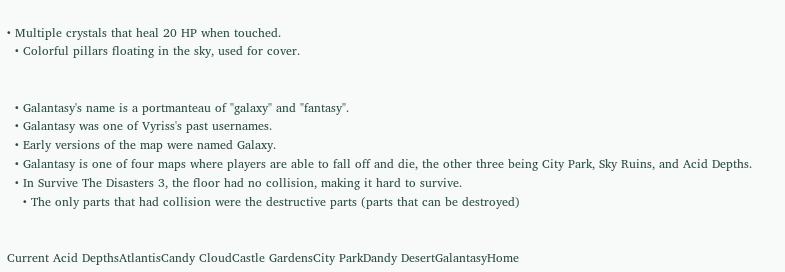• Multiple crystals that heal 20 HP when touched.
  • Colorful pillars floating in the sky, used for cover.


  • Galantasy's name is a portmanteau of "galaxy" and "fantasy".
  • Galantasy was one of Vyriss's past usernames.
  • Early versions of the map were named Galaxy.
  • Galantasy is one of four maps where players are able to fall off and die, the other three being City Park, Sky Ruins, and Acid Depths.
  • In Survive The Disasters 3, the floor had no collision, making it hard to survive.
    • The only parts that had collision were the destructive parts (parts that can be destroyed)


Current Acid DepthsAtlantisCandy CloudCastle GardensCity ParkDandy DesertGalantasyHome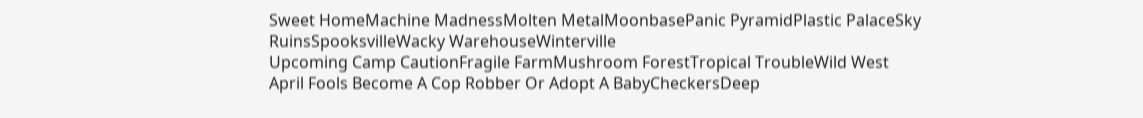Sweet HomeMachine MadnessMolten MetalMoonbasePanic PyramidPlastic PalaceSky RuinsSpooksvilleWacky WarehouseWinterville
Upcoming Camp CautionFragile FarmMushroom ForestTropical TroubleWild West
April Fools Become A Cop Robber Or Adopt A BabyCheckersDeep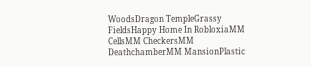WoodsDragon TempleGrassy FieldsHappy Home In RobloxiaMM CellsMM CheckersMM DeathchamberMM MansionPlastic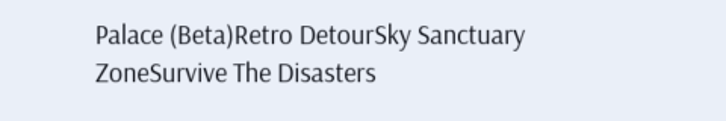Palace (Beta)Retro DetourSky Sanctuary ZoneSurvive The Disasters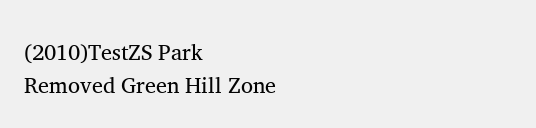(2010)TestZS Park
Removed Green Hill Zone